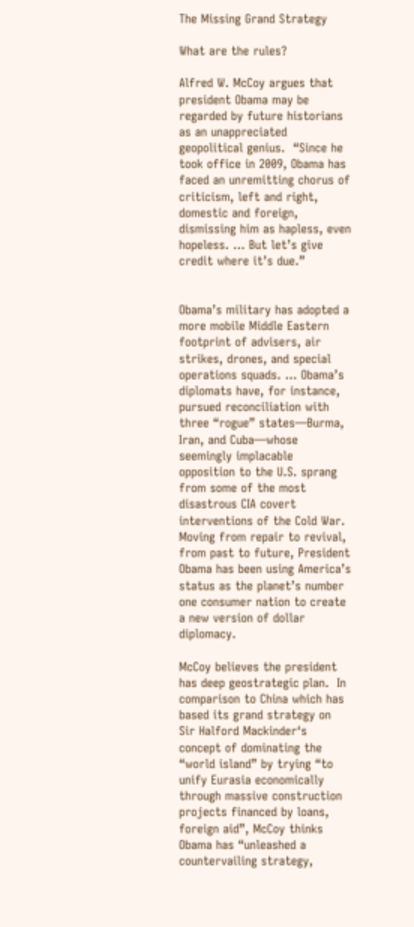The Missing Grand Strategy

What are the rules?

Alfred W. McCoy argues that president Obama may be regarded by future historians as an unappreciated geopolitical genius.  “Since he took office in 2009, Obama has faced an unremitting chorus of criticism, left and right, domestic and foreign, dismissing him as hapless, even hopeless. … But let’s give credit where it’s due.”


Obama’s military has adopted a more mobile Middle Eastern footprint of advisers, air strikes, drones, and special operations squads. … Obama’s diplomats have, for instance, pursued reconciliation with three “rogue” states—Burma, Iran, and Cuba—whose seemingly implacable opposition to the U.S. sprang from some of the most disastrous CIA covert interventions of the Cold War. Moving from repair to revival, from past to future, President Obama has been using America’s status as the planet’s number one consumer nation to create a new version of dollar diplomacy.

McCoy believes the president has deep geostrategic plan.  In comparison to China which has based its grand strategy on  Sir Halford Mackinder‘s concept of dominating the “world island” by trying “to unify Eurasia economically through massive construction projects financed by loans, foreign aid”, McCoy thinks  Obama has “unleashed a countervailing strategy,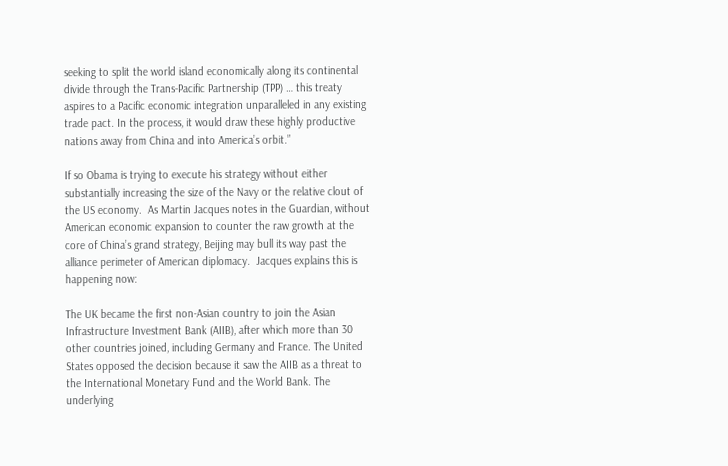seeking to split the world island economically along its continental divide through the Trans-Pacific Partnership (TPP) … this treaty aspires to a Pacific economic integration unparalleled in any existing trade pact. In the process, it would draw these highly productive nations away from China and into America’s orbit.”

If so Obama is trying to execute his strategy without either substantially increasing the size of the Navy or the relative clout of the US economy.  As Martin Jacques notes in the Guardian, without American economic expansion to counter the raw growth at the core of China’s grand strategy, Beijing may bull its way past the alliance perimeter of American diplomacy.  Jacques explains this is happening now:

The UK became the first non-Asian country to join the Asian Infrastructure Investment Bank (AIIB), after which more than 30 other countries joined, including Germany and France. The United States opposed the decision because it saw the AIIB as a threat to the International Monetary Fund and the World Bank. The underlying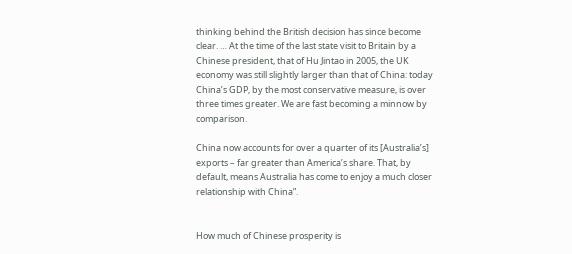thinking behind the British decision has since become clear. … At the time of the last state visit to Britain by a Chinese president, that of Hu Jintao in 2005, the UK economy was still slightly larger than that of China: today China’s GDP, by the most conservative measure, is over three times greater. We are fast becoming a minnow by comparison.

China now accounts for over a quarter of its [Australia’s] exports – far greater than America’s share. That, by default, means Australia has come to enjoy a much closer relationship with China”.


How much of Chinese prosperity is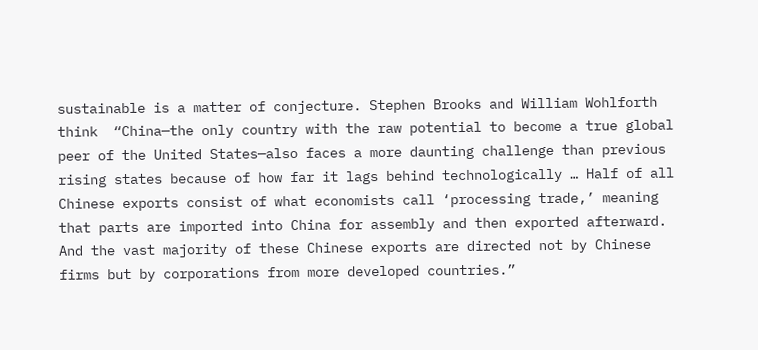sustainable is a matter of conjecture. Stephen Brooks and William Wohlforth think  “China—the only country with the raw potential to become a true global peer of the United States—also faces a more daunting challenge than previous rising states because of how far it lags behind technologically … Half of all Chinese exports consist of what economists call ‘processing trade,’ meaning that parts are imported into China for assembly and then exported afterward. And the vast majority of these Chinese exports are directed not by Chinese firms but by corporations from more developed countries.”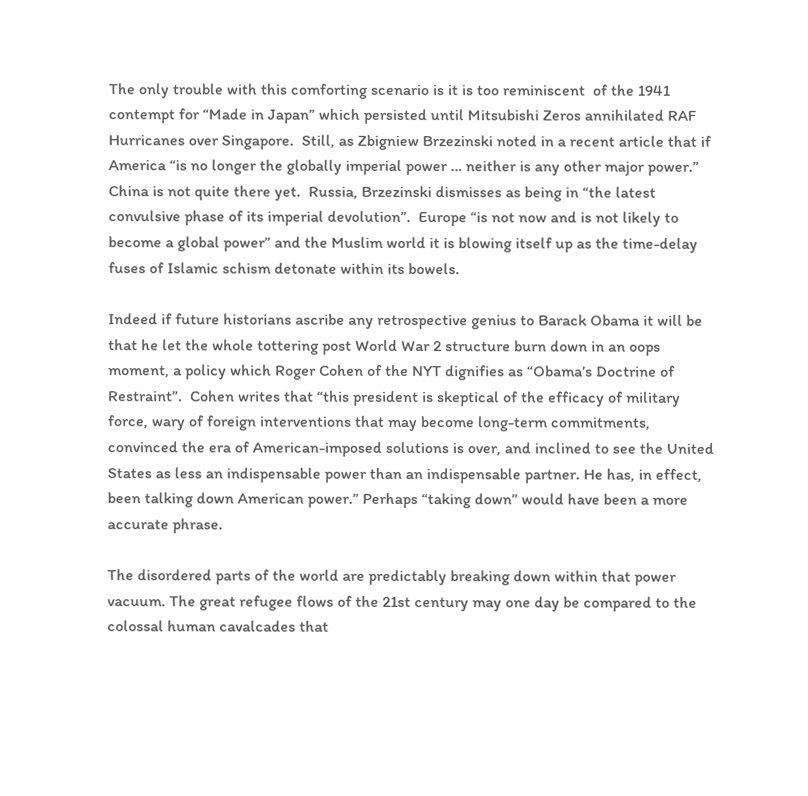The only trouble with this comforting scenario is it is too reminiscent  of the 1941 contempt for “Made in Japan” which persisted until Mitsubishi Zeros annihilated RAF Hurricanes over Singapore.  Still, as Zbigniew Brzezinski noted in a recent article that if America “is no longer the globally imperial power … neither is any other major power.” China is not quite there yet.  Russia, Brzezinski dismisses as being in “the latest convulsive phase of its imperial devolution”.  Europe “is not now and is not likely to become a global power” and the Muslim world it is blowing itself up as the time-delay fuses of Islamic schism detonate within its bowels.

Indeed if future historians ascribe any retrospective genius to Barack Obama it will be that he let the whole tottering post World War 2 structure burn down in an oops moment, a policy which Roger Cohen of the NYT dignifies as “Obama’s Doctrine of Restraint”.  Cohen writes that “this president is skeptical of the efficacy of military force, wary of foreign interventions that may become long-term commitments, convinced the era of American-imposed solutions is over, and inclined to see the United States as less an indispensable power than an indispensable partner. He has, in effect, been talking down American power.” Perhaps “taking down” would have been a more accurate phrase.

The disordered parts of the world are predictably breaking down within that power vacuum. The great refugee flows of the 21st century may one day be compared to the colossal human cavalcades that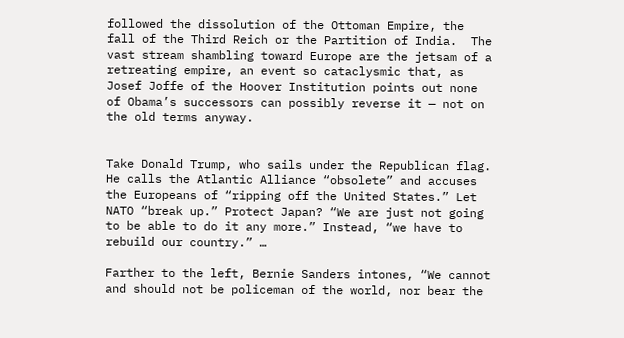followed the dissolution of the Ottoman Empire, the fall of the Third Reich or the Partition of India.  The vast stream shambling toward Europe are the jetsam of a retreating empire, an event so cataclysmic that, as  Josef Joffe of the Hoover Institution points out none of Obama’s successors can possibly reverse it — not on the old terms anyway.


Take Donald Trump, who sails under the Republican flag. He calls the Atlantic Alliance “obsolete” and accuses the Europeans of “ripping off the United States.” Let NATO “break up.” Protect Japan? “We are just not going to be able to do it any more.” Instead, “we have to rebuild our country.” …

Farther to the left, Bernie Sanders intones, “We cannot and should not be policeman of the world, nor bear the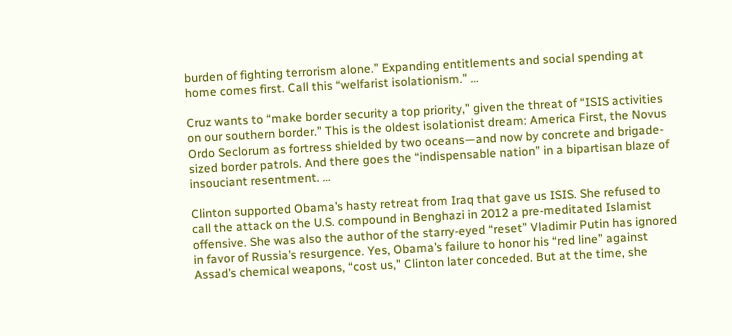burden of fighting terrorism alone.” Expanding entitlements and social spending at home comes first. Call this “welfarist isolationism.” …

Cruz wants to “make border security a top priority,” given the threat of “ISIS activities on our southern border.” This is the oldest isolationist dream: America First, the Novus Ordo Seclorum as fortress shielded by two oceans—and now by concrete and brigade-sized border patrols. And there goes the “indispensable nation” in a bipartisan blaze of insouciant resentment. …

Clinton supported Obama’s hasty retreat from Iraq that gave us ISIS. She refused to call the attack on the U.S. compound in Benghazi in 2012 a pre-meditated Islamist offensive. She was also the author of the starry-eyed “reset” Vladimir Putin has ignored in favor of Russia’s resurgence. Yes, Obama’s failure to honor his “red line” against Assad’s chemical weapons, “cost us,” Clinton later conceded. But at the time, she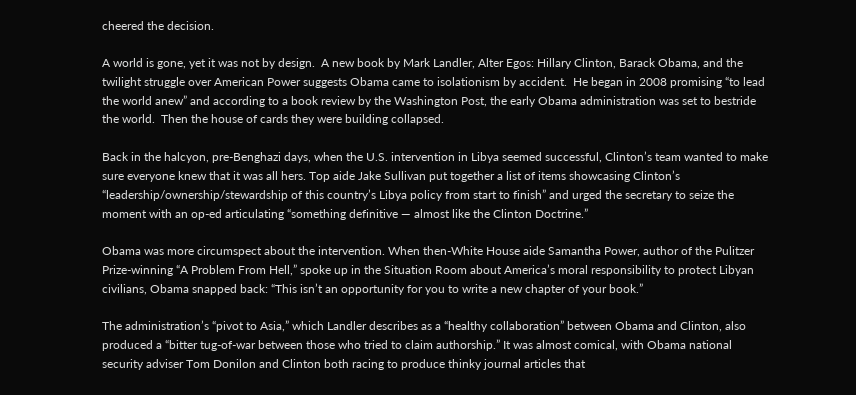cheered the decision.

A world is gone, yet it was not by design.  A new book by Mark Landler, Alter Egos: Hillary Clinton, Barack Obama, and the twilight struggle over American Power suggests Obama came to isolationism by accident.  He began in 2008 promising “to lead the world anew” and according to a book review by the Washington Post, the early Obama administration was set to bestride the world.  Then the house of cards they were building collapsed.

Back in the halcyon, pre-Benghazi days, when the U.S. intervention in Libya seemed successful, Clinton’s team wanted to make sure everyone knew that it was all hers. Top aide Jake Sullivan put together a list of items showcasing Clinton’s “leadership/ownership/stewardship of this country’s Libya policy from start to finish” and urged the secretary to seize the moment with an op-ed articulating “something definitive — almost like the Clinton Doctrine.”

Obama was more circumspect about the intervention. When then-White House aide Samantha Power, author of the Pulitzer Prize-winning “A Problem From Hell,” spoke up in the Situation Room about America’s moral responsibility to protect Libyan civilians, Obama snapped back: “This isn’t an opportunity for you to write a new chapter of your book.”

The administration’s “pivot to Asia,” which Landler describes as a “healthy collaboration” between Obama and Clinton, also produced a “bitter tug-of-war between those who tried to claim authorship.” It was almost comical, with Obama national security adviser Tom Donilon and Clinton both racing to produce thinky journal articles that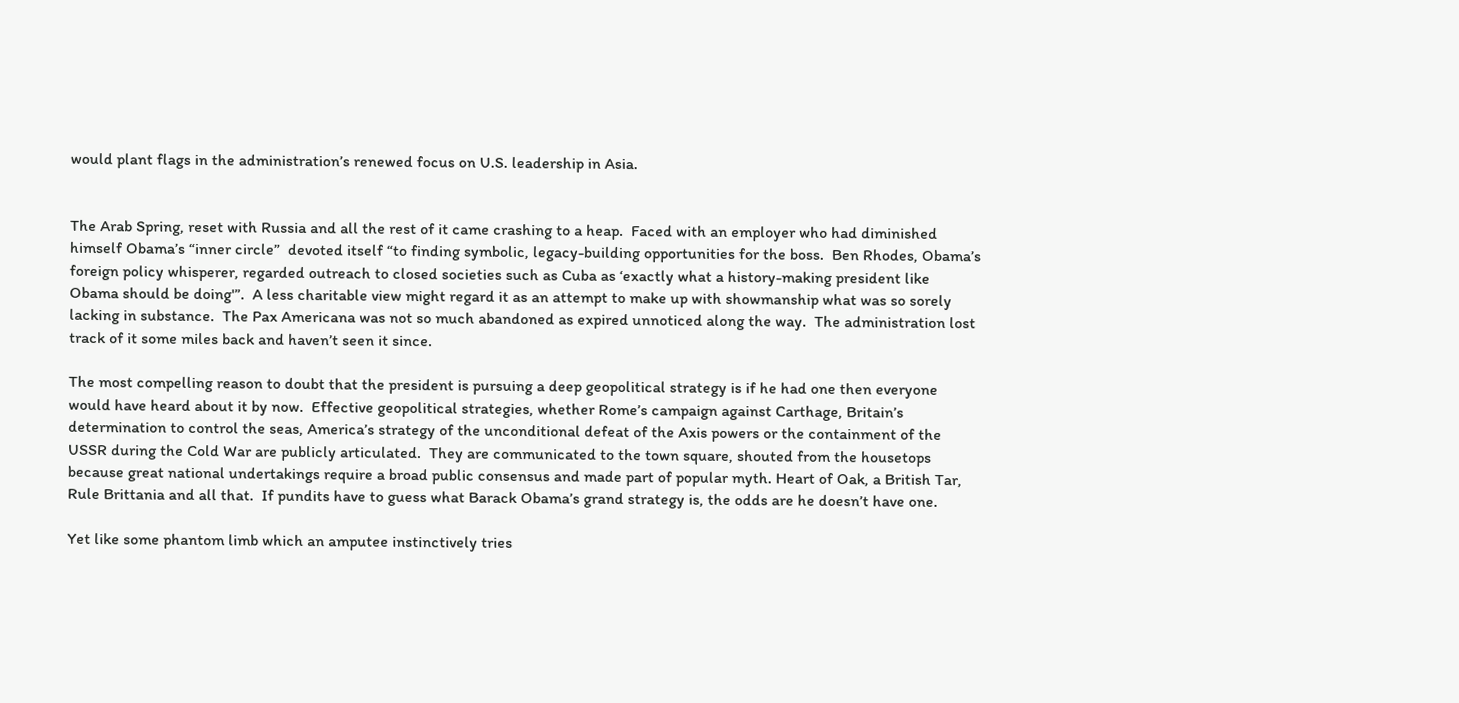would plant flags in the administration’s renewed focus on U.S. leadership in Asia.


The Arab Spring, reset with Russia and all the rest of it came crashing to a heap.  Faced with an employer who had diminished himself Obama’s “inner circle”  devoted itself “to finding symbolic, legacy-building opportunities for the boss.  Ben Rhodes, Obama’s foreign policy whisperer, regarded outreach to closed societies such as Cuba as ‘exactly what a history-making president like Obama should be doing'”.  A less charitable view might regard it as an attempt to make up with showmanship what was so sorely lacking in substance.  The Pax Americana was not so much abandoned as expired unnoticed along the way.  The administration lost track of it some miles back and haven’t seen it since.

The most compelling reason to doubt that the president is pursuing a deep geopolitical strategy is if he had one then everyone would have heard about it by now.  Effective geopolitical strategies, whether Rome’s campaign against Carthage, Britain’s determination to control the seas, America’s strategy of the unconditional defeat of the Axis powers or the containment of the USSR during the Cold War are publicly articulated.  They are communicated to the town square, shouted from the housetops because great national undertakings require a broad public consensus and made part of popular myth. Heart of Oak, a British Tar, Rule Brittania and all that.  If pundits have to guess what Barack Obama’s grand strategy is, the odds are he doesn’t have one.

Yet like some phantom limb which an amputee instinctively tries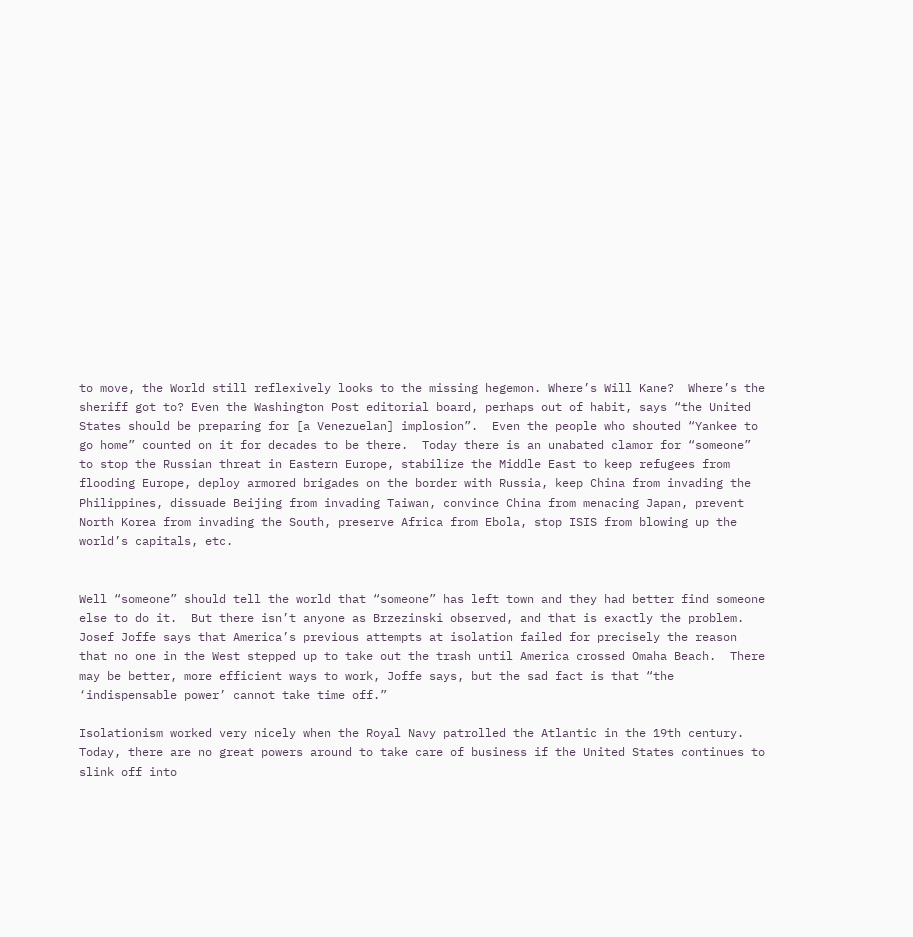to move, the World still reflexively looks to the missing hegemon. Where’s Will Kane?  Where’s the sheriff got to? Even the Washington Post editorial board, perhaps out of habit, says “the United States should be preparing for [a Venezuelan] implosion”.  Even the people who shouted “Yankee to go home” counted on it for decades to be there.  Today there is an unabated clamor for “someone” to stop the Russian threat in Eastern Europe, stabilize the Middle East to keep refugees from flooding Europe, deploy armored brigades on the border with Russia, keep China from invading the Philippines, dissuade Beijing from invading Taiwan, convince China from menacing Japan, prevent North Korea from invading the South, preserve Africa from Ebola, stop ISIS from blowing up the world’s capitals, etc.


Well “someone” should tell the world that “someone” has left town and they had better find someone else to do it.  But there isn’t anyone as Brzezinski observed, and that is exactly the problem. Josef Joffe says that America’s previous attempts at isolation failed for precisely the reason that no one in the West stepped up to take out the trash until America crossed Omaha Beach.  There may be better, more efficient ways to work, Joffe says, but the sad fact is that “the ‘indispensable power’ cannot take time off.”

Isolationism worked very nicely when the Royal Navy patrolled the Atlantic in the 19th century. Today, there are no great powers around to take care of business if the United States continues to slink off into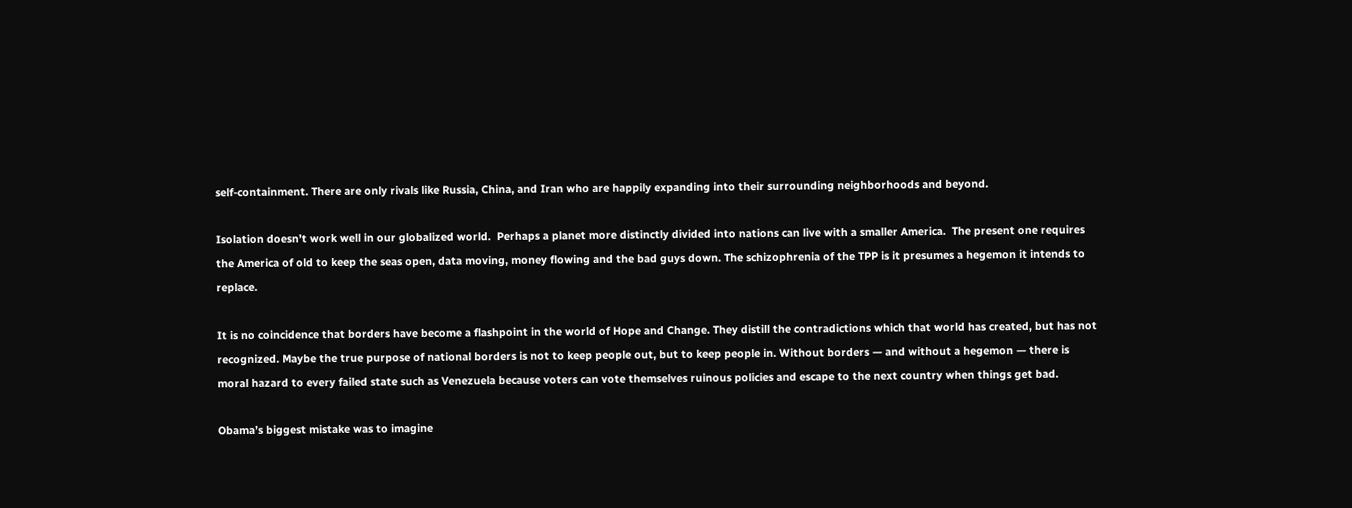self-containment. There are only rivals like Russia, China, and Iran who are happily expanding into their surrounding neighborhoods and beyond.

Isolation doesn’t work well in our globalized world.  Perhaps a planet more distinctly divided into nations can live with a smaller America.  The present one requires the America of old to keep the seas open, data moving, money flowing and the bad guys down. The schizophrenia of the TPP is it presumes a hegemon it intends to replace.

It is no coincidence that borders have become a flashpoint in the world of Hope and Change. They distill the contradictions which that world has created, but has not recognized. Maybe the true purpose of national borders is not to keep people out, but to keep people in. Without borders — and without a hegemon — there is  moral hazard to every failed state such as Venezuela because voters can vote themselves ruinous policies and escape to the next country when things get bad.

Obama’s biggest mistake was to imagine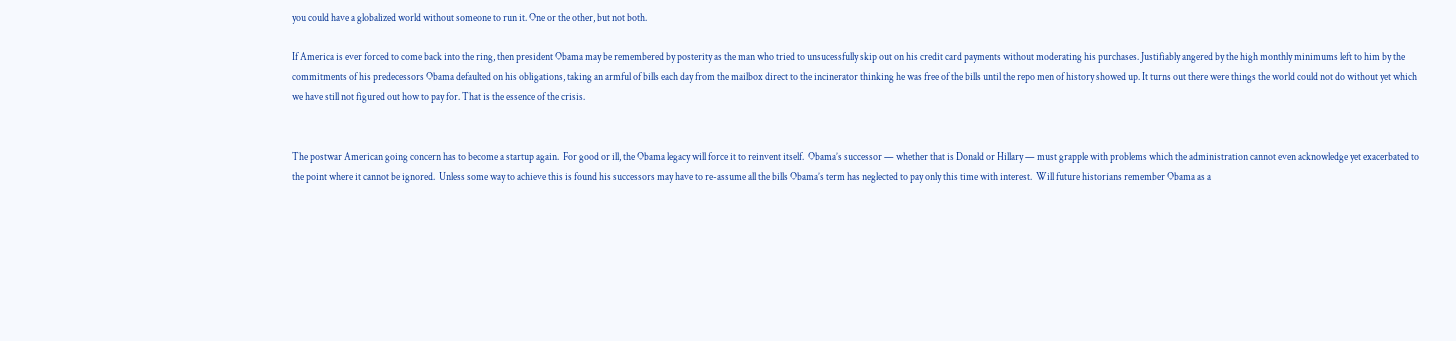you could have a globalized world without someone to run it. One or the other, but not both.

If America is ever forced to come back into the ring, then president Obama may be remembered by posterity as the man who tried to unsucessfully skip out on his credit card payments without moderating his purchases. Justifiably angered by the high monthly minimums left to him by the commitments of his predecessors Obama defaulted on his obligations, taking an armful of bills each day from the mailbox direct to the incinerator thinking he was free of the bills until the repo men of history showed up. It turns out there were things the world could not do without yet which we have still not figured out how to pay for. That is the essence of the crisis.


The postwar American going concern has to become a startup again.  For good or ill, the Obama legacy will force it to reinvent itself.  Obama’s successor — whether that is Donald or Hillary — must grapple with problems which the administration cannot even acknowledge yet exacerbated to the point where it cannot be ignored.  Unless some way to achieve this is found his successors may have to re-assume all the bills Obama’s term has neglected to pay only this time with interest.  Will future historians remember Obama as a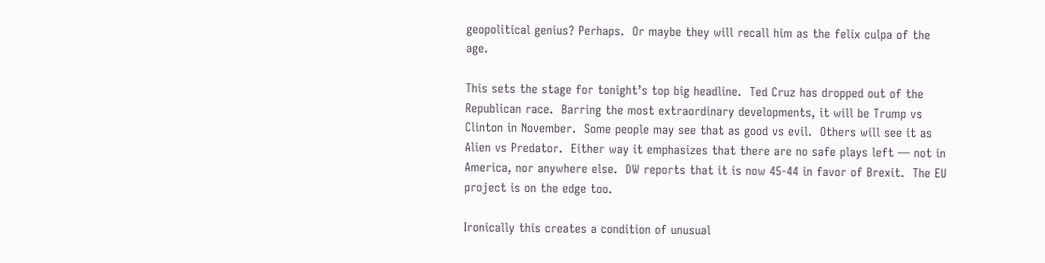geopolitical genius? Perhaps.  Or maybe they will recall him as the felix culpa of the age.

This sets the stage for tonight’s top big headline.  Ted Cruz has dropped out of the Republican race.  Barring the most extraordinary developments, it will be Trump vs Clinton in November.  Some people may see that as good vs evil.  Others will see it as Alien vs Predator.  Either way it emphasizes that there are no safe plays left — not in America, nor anywhere else.  DW reports that it is now 45-44 in favor of Brexit.  The EU project is on the edge too.

Ironically this creates a condition of unusual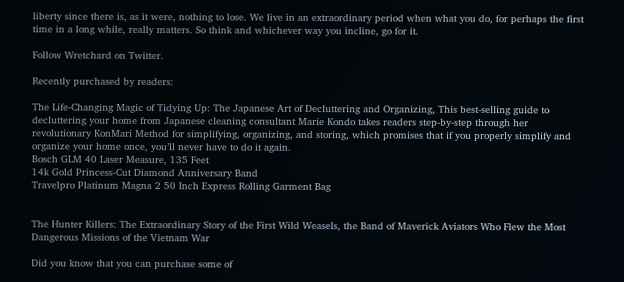liberty since there is, as it were, nothing to lose. We live in an extraordinary period when what you do, for perhaps the first time in a long while, really matters. So think and whichever way you incline, go for it.

Follow Wretchard on Twitter.

Recently purchased by readers:

The Life-Changing Magic of Tidying Up: The Japanese Art of Decluttering and Organizing, This best-selling guide to decluttering your home from Japanese cleaning consultant Marie Kondo takes readers step-by-step through her revolutionary KonMari Method for simplifying, organizing, and storing, which promises that if you properly simplify and organize your home once, you’ll never have to do it again.
Bosch GLM 40 Laser Measure, 135 Feet
14k Gold Princess-Cut Diamond Anniversary Band
Travelpro Platinum Magna 2 50 Inch Express Rolling Garment Bag


The Hunter Killers: The Extraordinary Story of the First Wild Weasels, the Band of Maverick Aviators Who Flew the Most Dangerous Missions of the Vietnam War

Did you know that you can purchase some of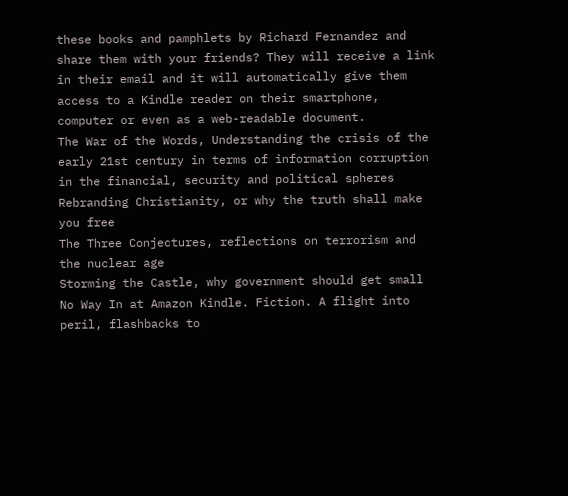these books and pamphlets by Richard Fernandez and share them with your friends? They will receive a link in their email and it will automatically give them access to a Kindle reader on their smartphone, computer or even as a web-readable document.
The War of the Words, Understanding the crisis of the early 21st century in terms of information corruption in the financial, security and political spheres
Rebranding Christianity, or why the truth shall make you free
The Three Conjectures, reflections on terrorism and the nuclear age
Storming the Castle, why government should get small
No Way In at Amazon Kindle. Fiction. A flight into peril, flashbacks to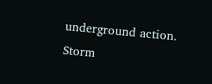underground action.
Storm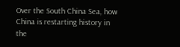Over the South China Sea, how China is restarting history in the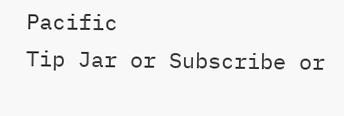Pacific
Tip Jar or Subscribe or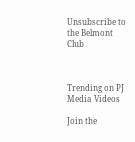Unsubscribe to the Belmont Club



Trending on PJ Media Videos

Join the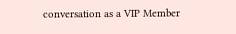conversation as a VIP Member